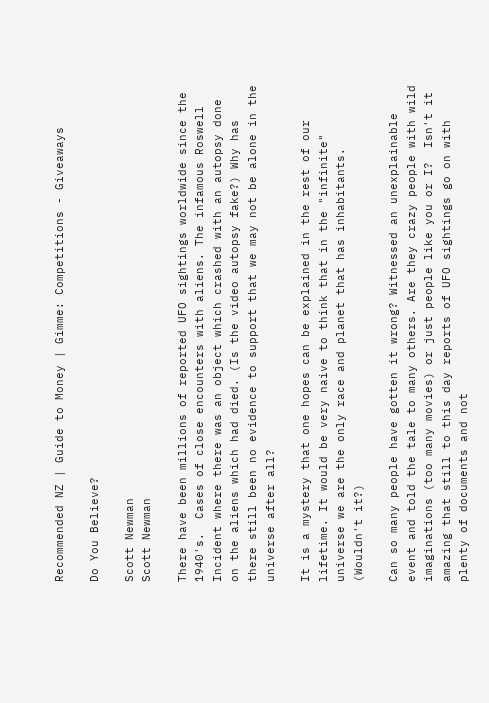Recommended NZ | Guide to Money | Gimme: Competitions - Giveaways

Do You Believe?

Scott Newman
Scott Newman

There have been millions of reported UFO sightings worldwide since the 1940's.  Cases of close encounters with aliens. The infamous Roswell Incident where there was an object which crashed with an autopsy done on the aliens which had died. (Is the video autopsy fake?) Why has there still been no evidence to support that we may not be alone in the universe after all?

It is a mystery that one hopes can be explained in the rest of our lifetime. It would be very naive to think that in the "infinite" universe we are the only race and planet that has inhabitants. (Wouldn't it?)

Can so many people have gotten it wrong? Witnessed an unexplainable event and told the tale to many others. Are they crazy people with wild imaginations (too many movies) or just people like you or I?  Isn't it amazing that still to this day reports of UFO sightings go on with plenty of documents and not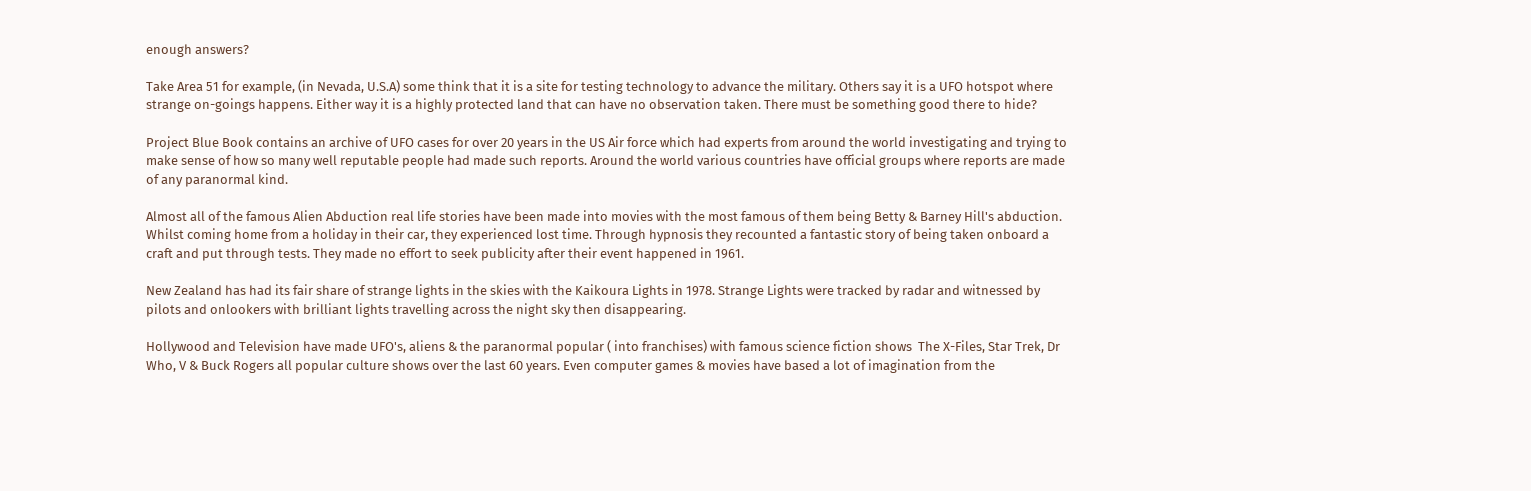enough answers?

Take Area 51 for example, (in Nevada, U.S.A) some think that it is a site for testing technology to advance the military. Others say it is a UFO hotspot where strange on-goings happens. Either way it is a highly protected land that can have no observation taken. There must be something good there to hide?

Project Blue Book contains an archive of UFO cases for over 20 years in the US Air force which had experts from around the world investigating and trying to make sense of how so many well reputable people had made such reports. Around the world various countries have official groups where reports are made of any paranormal kind.

Almost all of the famous Alien Abduction real life stories have been made into movies with the most famous of them being Betty & Barney Hill's abduction. Whilst coming home from a holiday in their car, they experienced lost time. Through hypnosis they recounted a fantastic story of being taken onboard a craft and put through tests. They made no effort to seek publicity after their event happened in 1961.

New Zealand has had its fair share of strange lights in the skies with the Kaikoura Lights in 1978. Strange Lights were tracked by radar and witnessed by pilots and onlookers with brilliant lights travelling across the night sky then disappearing.

Hollywood and Television have made UFO's, aliens & the paranormal popular ( into franchises) with famous science fiction shows  The X-Files, Star Trek, Dr Who, V & Buck Rogers all popular culture shows over the last 60 years. Even computer games & movies have based a lot of imagination from the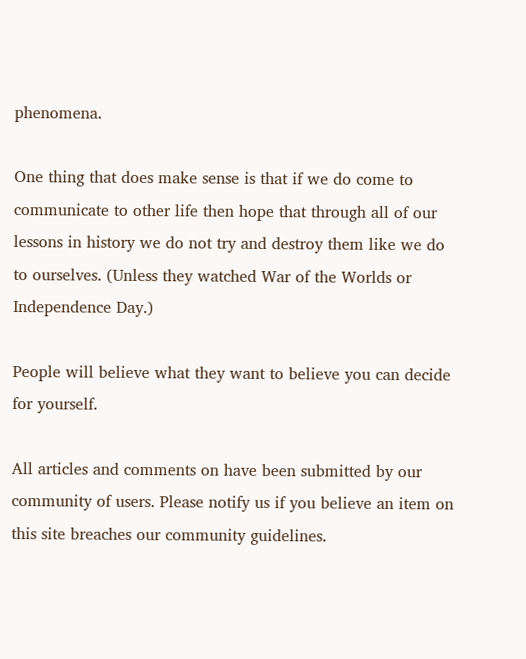phenomena.

One thing that does make sense is that if we do come to communicate to other life then hope that through all of our lessons in history we do not try and destroy them like we do to ourselves. (Unless they watched War of the Worlds or Independence Day.)

People will believe what they want to believe you can decide for yourself.

All articles and comments on have been submitted by our community of users. Please notify us if you believe an item on this site breaches our community guidelines.